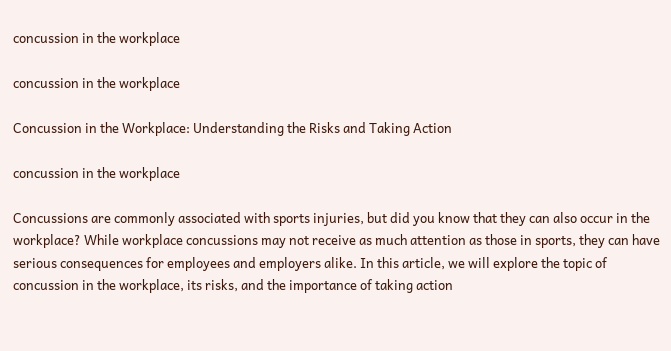concussion in the workplace

concussion in the workplace

Concussion in the Workplace: Understanding the Risks and Taking Action

concussion in the workplace

Concussions are commonly associated with sports injuries, but did you know that they can also occur in the workplace? While workplace concussions may not receive as much attention as those in sports, they can have serious consequences for employees and employers alike. In this article, we will explore the topic of concussion in the workplace, its risks, and the importance of taking action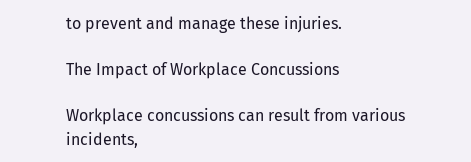to prevent and manage these injuries.

The Impact of Workplace Concussions

Workplace concussions can result from various incidents,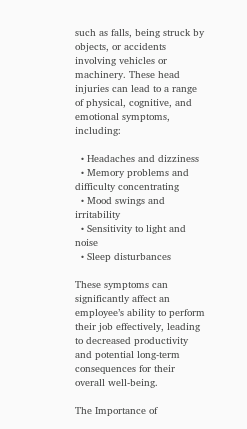such as falls, being struck by objects, or accidents involving vehicles or machinery. These head injuries can lead to a range of physical, cognitive, and emotional symptoms, including:

  • Headaches and dizziness
  • Memory problems and difficulty concentrating
  • Mood swings and irritability
  • Sensitivity to light and noise
  • Sleep disturbances

These symptoms can significantly affect an employee’s ability to perform their job effectively, leading to decreased productivity and potential long-term consequences for their overall well-being.

The Importance of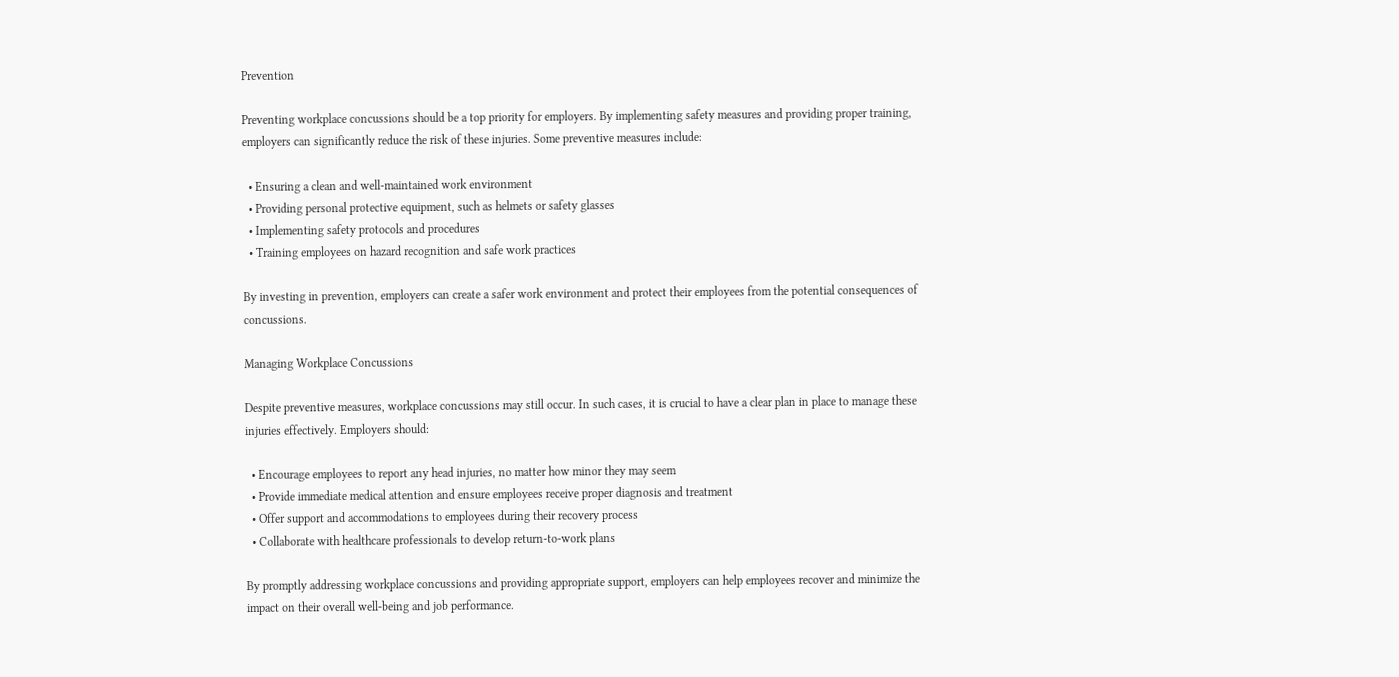Prevention

Preventing workplace concussions should be a top priority for employers. By implementing safety measures and providing proper training, employers can significantly reduce the risk of these injuries. Some preventive measures include:

  • Ensuring a clean and well-maintained work environment
  • Providing personal protective equipment, such as helmets or safety glasses
  • Implementing safety protocols and procedures
  • Training employees on hazard recognition and safe work practices

By investing in prevention, employers can create a safer work environment and protect their employees from the potential consequences of concussions.

Managing Workplace Concussions

Despite preventive measures, workplace concussions may still occur. In such cases, it is crucial to have a clear plan in place to manage these injuries effectively. Employers should:

  • Encourage employees to report any head injuries, no matter how minor they may seem
  • Provide immediate medical attention and ensure employees receive proper diagnosis and treatment
  • Offer support and accommodations to employees during their recovery process
  • Collaborate with healthcare professionals to develop return-to-work plans

By promptly addressing workplace concussions and providing appropriate support, employers can help employees recover and minimize the impact on their overall well-being and job performance.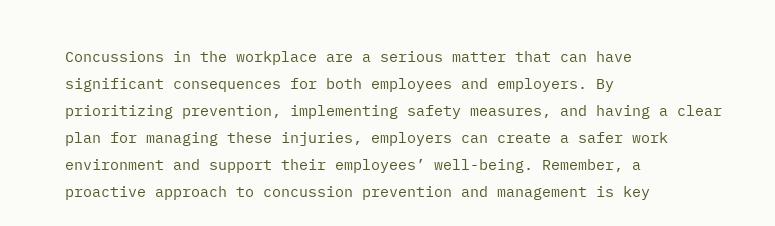Concussions in the workplace are a serious matter that can have significant consequences for both employees and employers. By prioritizing prevention, implementing safety measures, and having a clear plan for managing these injuries, employers can create a safer work environment and support their employees’ well-being. Remember, a proactive approach to concussion prevention and management is key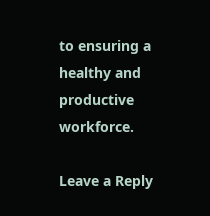to ensuring a healthy and productive workforce.

Leave a Reply